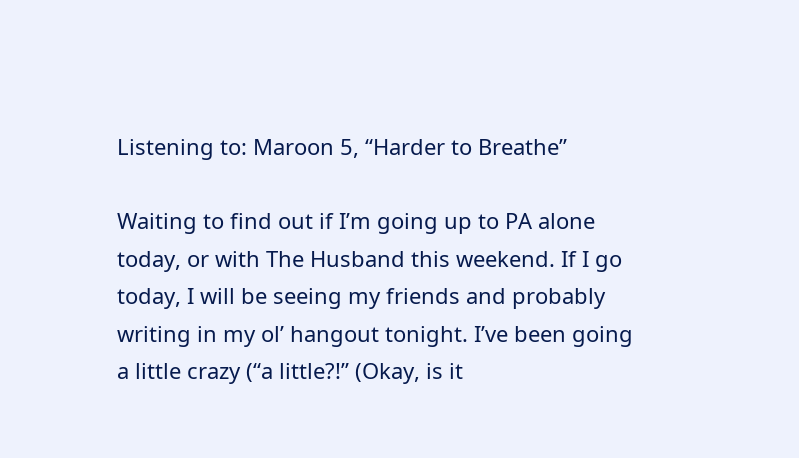Listening to: Maroon 5, “Harder to Breathe”

Waiting to find out if I’m going up to PA alone today, or with The Husband this weekend. If I go today, I will be seeing my friends and probably writing in my ol’ hangout tonight. I’ve been going a little crazy (“a little?!” (Okay, is it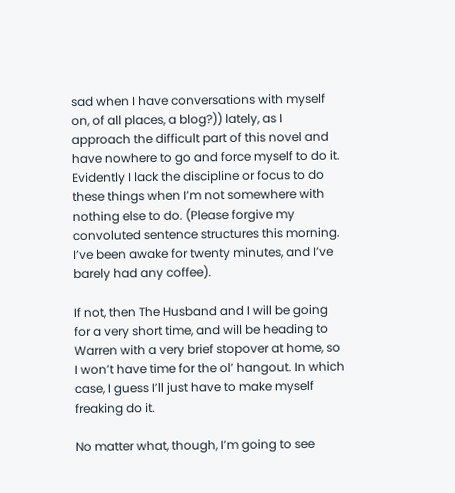sad when I have conversations with myself on, of all places, a blog?)) lately, as I approach the difficult part of this novel and have nowhere to go and force myself to do it. Evidently I lack the discipline or focus to do these things when I’m not somewhere with nothing else to do. (Please forgive my convoluted sentence structures this morning. I’ve been awake for twenty minutes, and I’ve barely had any coffee).

If not, then The Husband and I will be going for a very short time, and will be heading to Warren with a very brief stopover at home, so I won’t have time for the ol’ hangout. In which case, I guess I’ll just have to make myself freaking do it.

No matter what, though, I’m going to see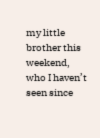my little brother this weekend, who I haven’t seen since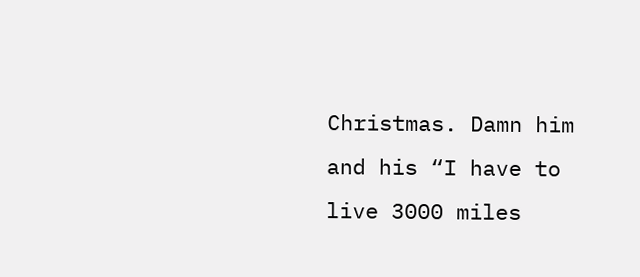Christmas. Damn him and his “I have to live 3000 miles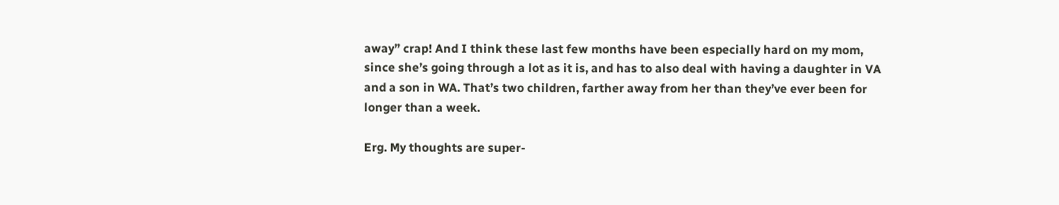away” crap! And I think these last few months have been especially hard on my mom, since she’s going through a lot as it is, and has to also deal with having a daughter in VA and a son in WA. That’s two children, farther away from her than they’ve ever been for longer than a week.

Erg. My thoughts are super-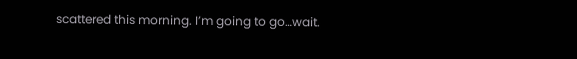scattered this morning. I’m going to go…wait.